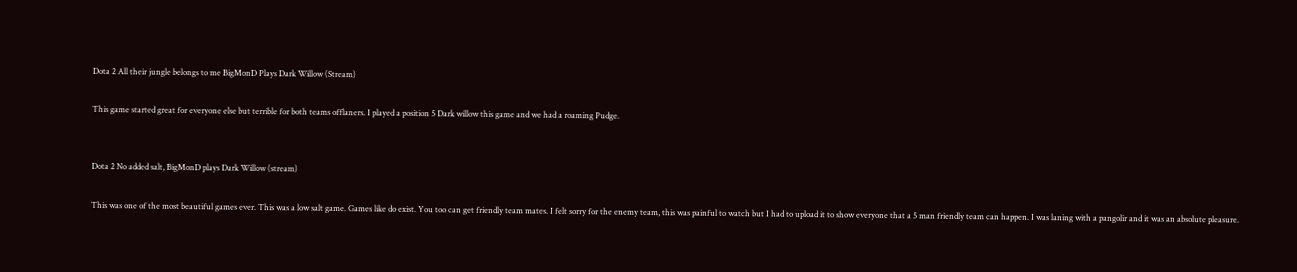Dota 2 All their jungle belongs to me BigMonD Plays Dark Willow (Stream)

This game started great for everyone else but terrible for both teams offlaners. I played a position 5 Dark willow this game and we had a roaming Pudge.


Dota 2 No added salt, BigMonD plays Dark Willow (stream)

This was one of the most beautiful games ever. This was a low salt game. Games like do exist. You too can get friendly team mates. I felt sorry for the enemy team, this was painful to watch but I had to upload it to show everyone that a 5 man friendly team can happen. I was laning with a pangolir and it was an absolute pleasure.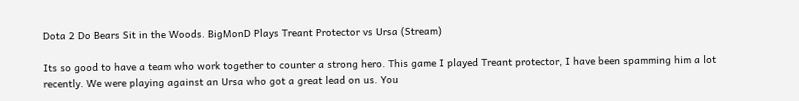Dota 2 Do Bears Sit in the Woods. BigMonD Plays Treant Protector vs Ursa (Stream)

Its so good to have a team who work together to counter a strong hero. This game I played Treant protector, I have been spamming him a lot recently. We were playing against an Ursa who got a great lead on us. You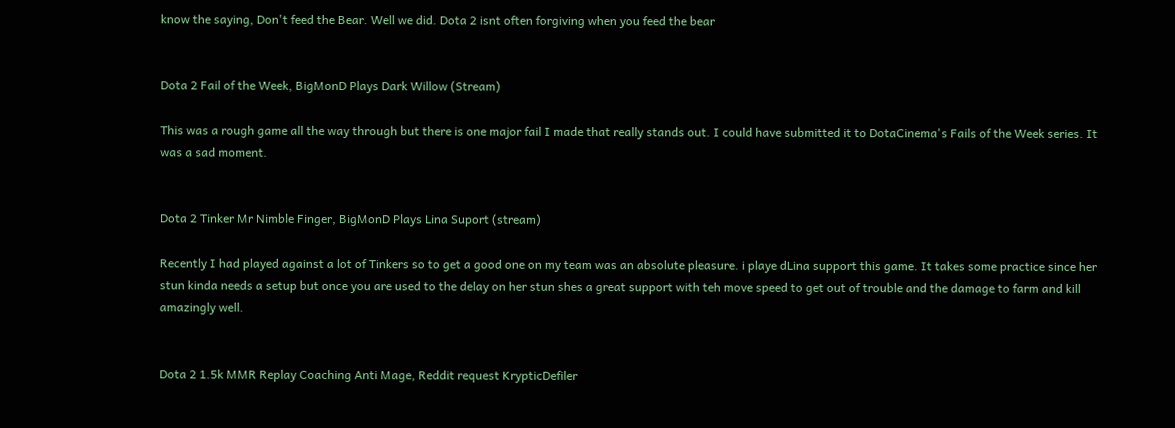know the saying, Don't feed the Bear. Well we did. Dota 2 isnt often forgiving when you feed the bear


Dota 2 Fail of the Week, BigMonD Plays Dark Willow (Stream)

This was a rough game all the way through but there is one major fail I made that really stands out. I could have submitted it to DotaCinema's Fails of the Week series. It was a sad moment.


Dota 2 Tinker Mr Nimble Finger, BigMonD Plays Lina Suport (stream)

Recently I had played against a lot of Tinkers so to get a good one on my team was an absolute pleasure. i playe dLina support this game. It takes some practice since her stun kinda needs a setup but once you are used to the delay on her stun shes a great support with teh move speed to get out of trouble and the damage to farm and kill amazingly well.


Dota 2 1.5k MMR Replay Coaching Anti Mage, Reddit request KrypticDefiler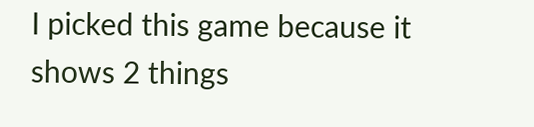I picked this game because it shows 2 things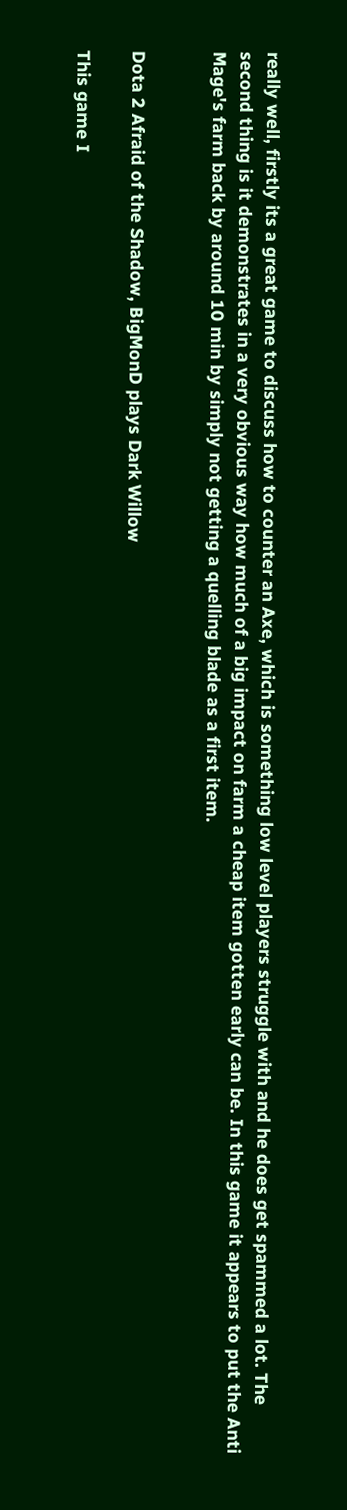really well, firstly its a great game to discuss how to counter an Axe, which is something low level players struggle with and he does get spammed a lot. The second thing is it demonstrates in a very obvious way how much of a big impact on farm a cheap item gotten early can be. In this game it appears to put the Anti Mage's farm back by around 10 min by simply not getting a quelling blade as a first item.


Dota 2 Afraid of the Shadow, BigMonD plays Dark Willow

This game I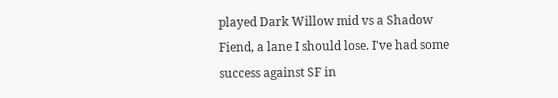played Dark Willow mid vs a Shadow Fiend, a lane I should lose. I've had some success against SF in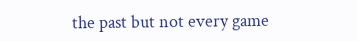the past but not every game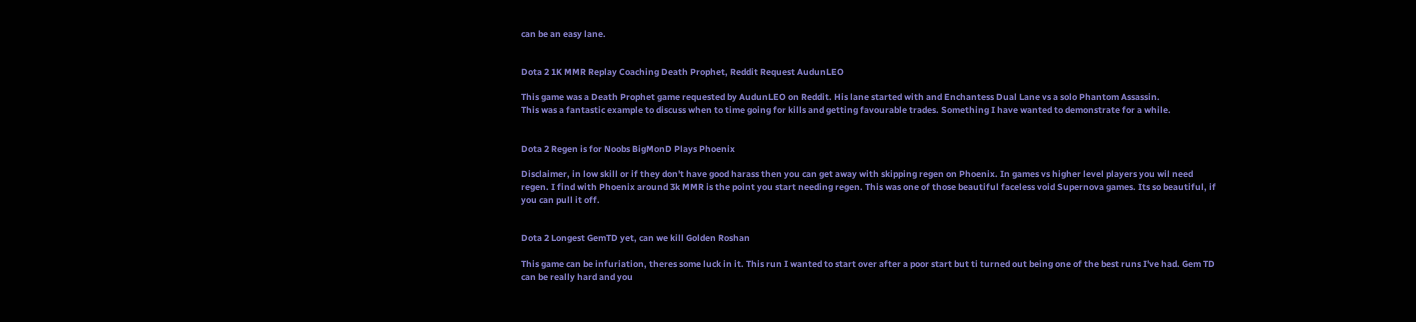can be an easy lane.


Dota 2 1K MMR Replay Coaching Death Prophet, Reddit Request AudunLEO

This game was a Death Prophet game requested by AudunLEO on Reddit. His lane started with and Enchantess Dual Lane vs a solo Phantom Assassin.
This was a fantastic example to discuss when to time going for kills and getting favourable trades. Something I have wanted to demonstrate for a while.


Dota 2 Regen is for Noobs BigMonD Plays Phoenix

Disclaimer, in low skill or if they don't have good harass then you can get away with skipping regen on Phoenix. In games vs higher level players you wil need regen. I find with Phoenix around 3k MMR is the point you start needing regen. This was one of those beautiful faceless void Supernova games. Its so beautiful, if you can pull it off.


Dota 2 Longest GemTD yet, can we kill Golden Roshan

This game can be infuriation, theres some luck in it. This run I wanted to start over after a poor start but ti turned out being one of the best runs I've had. Gem TD can be really hard and you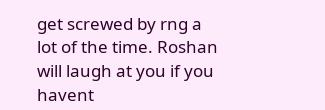get screwed by rng a lot of the time. Roshan will laugh at you if you havent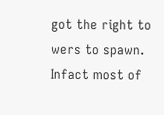got the right to wers to spawn. Infact most of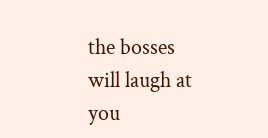the bosses will laugh at you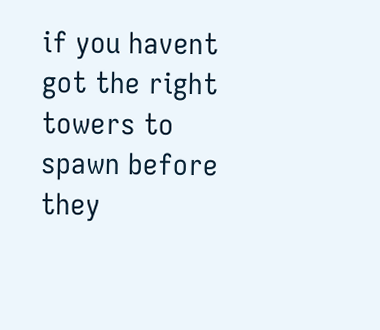if you havent got the right towers to spawn before they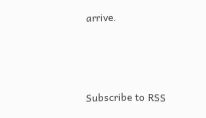arrive.



Subscribe to RSS